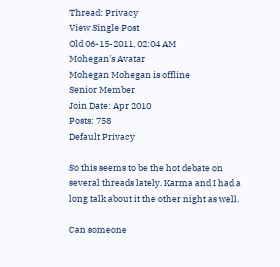Thread: Privacy
View Single Post
Old 06-15-2011, 02:04 AM
Mohegan's Avatar
Mohegan Mohegan is offline
Senior Member
Join Date: Apr 2010
Posts: 758
Default Privacy

So this seems to be the hot debate on several threads lately. Karma and I had a long talk about it the other night as well.

Can someone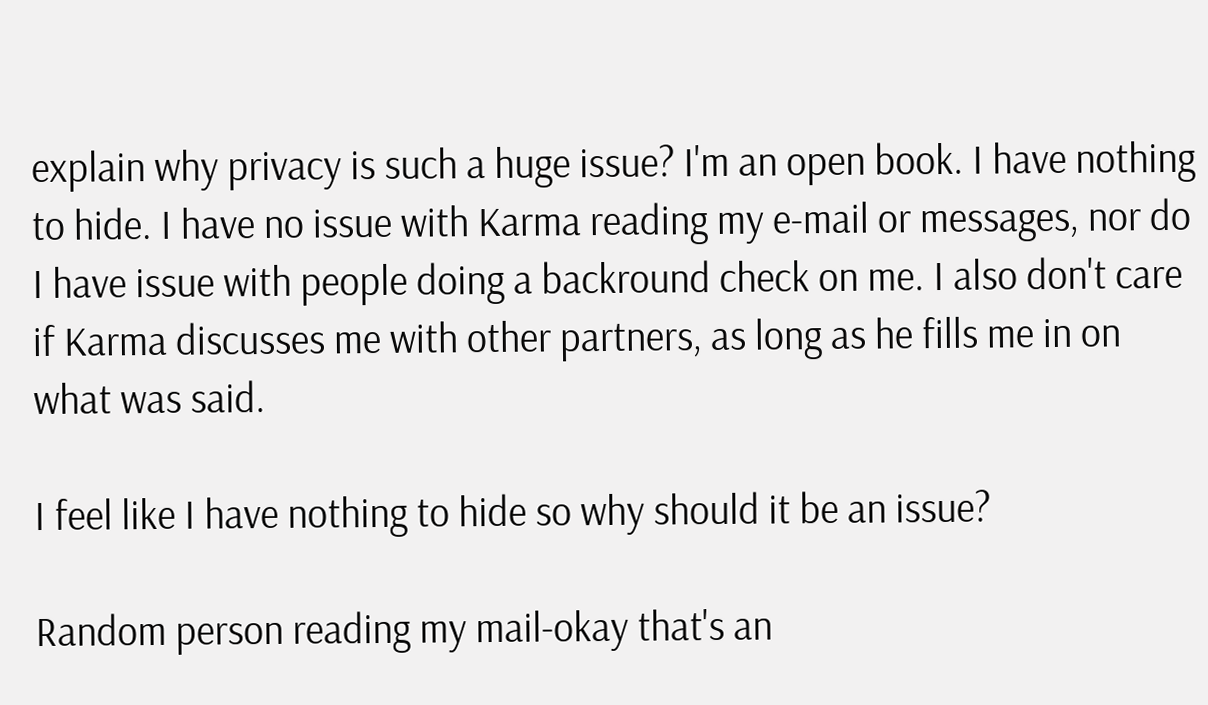explain why privacy is such a huge issue? I'm an open book. I have nothing to hide. I have no issue with Karma reading my e-mail or messages, nor do I have issue with people doing a backround check on me. I also don't care if Karma discusses me with other partners, as long as he fills me in on what was said.

I feel like I have nothing to hide so why should it be an issue?

Random person reading my mail-okay that's an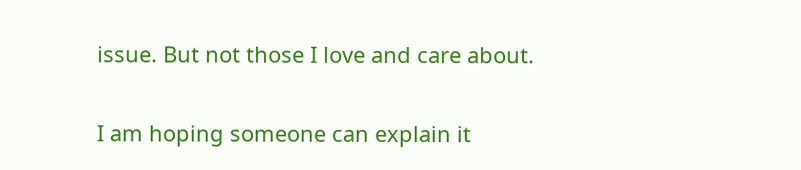issue. But not those I love and care about.

I am hoping someone can explain it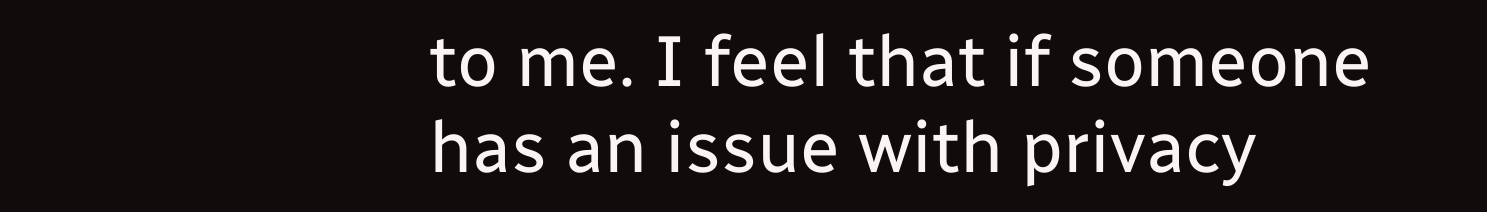to me. I feel that if someone has an issue with privacy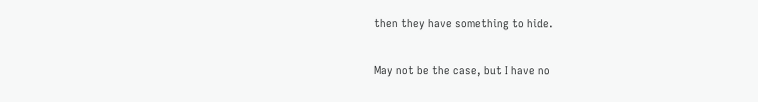then they have something to hide.

May not be the case, but I have no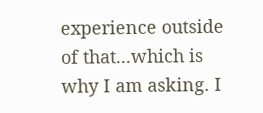experience outside of that...which is why I am asking. I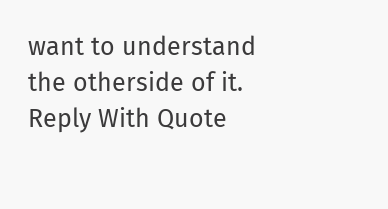want to understand the otherside of it.
Reply With Quote